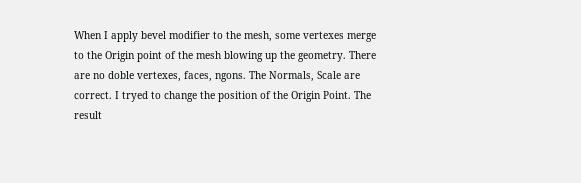When I apply bevel modifier to the mesh, some vertexes merge to the Origin point of the mesh blowing up the geometry. There are no doble vertexes, faces, ngons. The Normals, Scale are correct. I tryed to change the position of the Origin Point. The result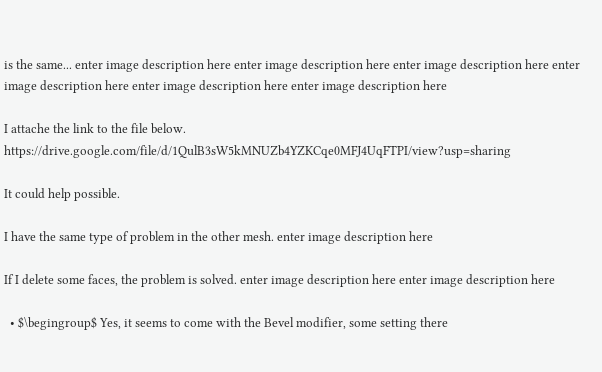is the same... enter image description here enter image description here enter image description here enter image description here enter image description here enter image description here

I attache the link to the file below. https://drive.google.com/file/d/1QulB3sW5kMNUZb4YZKCqe0MFJ4UqFTPI/view?usp=sharing

It could help possible.

I have the same type of problem in the other mesh. enter image description here

If I delete some faces, the problem is solved. enter image description here enter image description here

  • $\begingroup$ Yes, it seems to come with the Bevel modifier, some setting there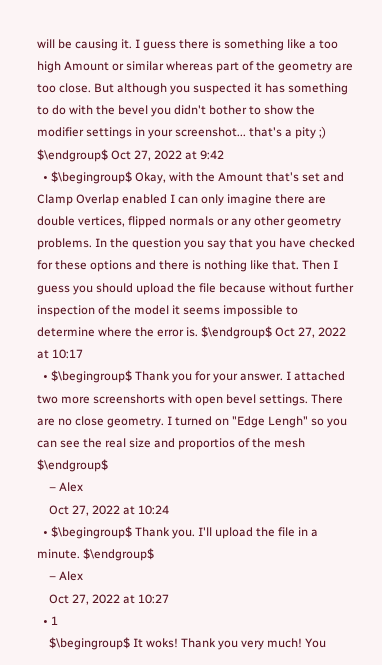will be causing it. I guess there is something like a too high Amount or similar whereas part of the geometry are too close. But although you suspected it has something to do with the bevel you didn't bother to show the modifier settings in your screenshot... that's a pity ;) $\endgroup$ Oct 27, 2022 at 9:42
  • $\begingroup$ Okay, with the Amount that's set and Clamp Overlap enabled I can only imagine there are double vertices, flipped normals or any other geometry problems. In the question you say that you have checked for these options and there is nothing like that. Then I guess you should upload the file because without further inspection of the model it seems impossible to determine where the error is. $\endgroup$ Oct 27, 2022 at 10:17
  • $\begingroup$ Thank you for your answer. I attached two more screenshorts with open bevel settings. There are no close geometry. I turned on "Edge Lengh" so you can see the real size and proportios of the mesh $\endgroup$
    – Alex
    Oct 27, 2022 at 10:24
  • $\begingroup$ Thank you. I'll upload the file in a minute. $\endgroup$
    – Alex
    Oct 27, 2022 at 10:27
  • 1
    $\begingroup$ It woks! Thank you very much! You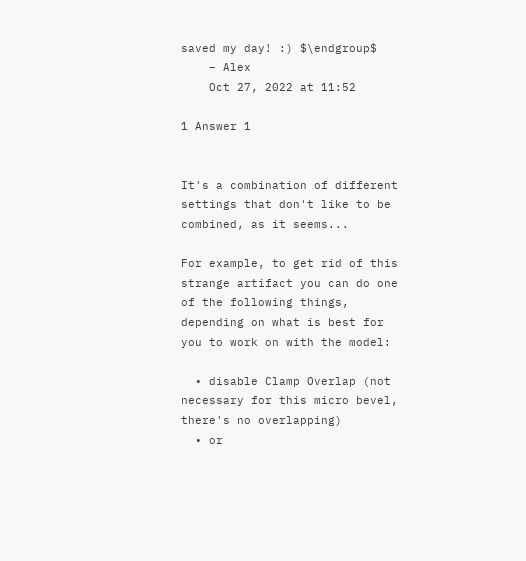saved my day! :) $\endgroup$
    – Alex
    Oct 27, 2022 at 11:52

1 Answer 1


It's a combination of different settings that don't like to be combined, as it seems...

For example, to get rid of this strange artifact you can do one of the following things, depending on what is best for you to work on with the model:

  • disable Clamp Overlap (not necessary for this micro bevel, there's no overlapping)
  • or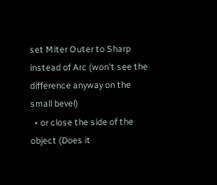set Miter Outer to Sharp instead of Arc (won't see the difference anyway on the small bevel)
  • or close the side of the object (Does it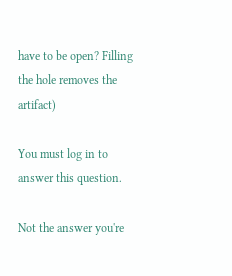have to be open? Filling the hole removes the artifact)

You must log in to answer this question.

Not the answer you're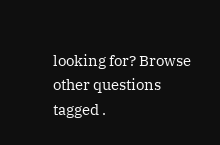looking for? Browse other questions tagged .